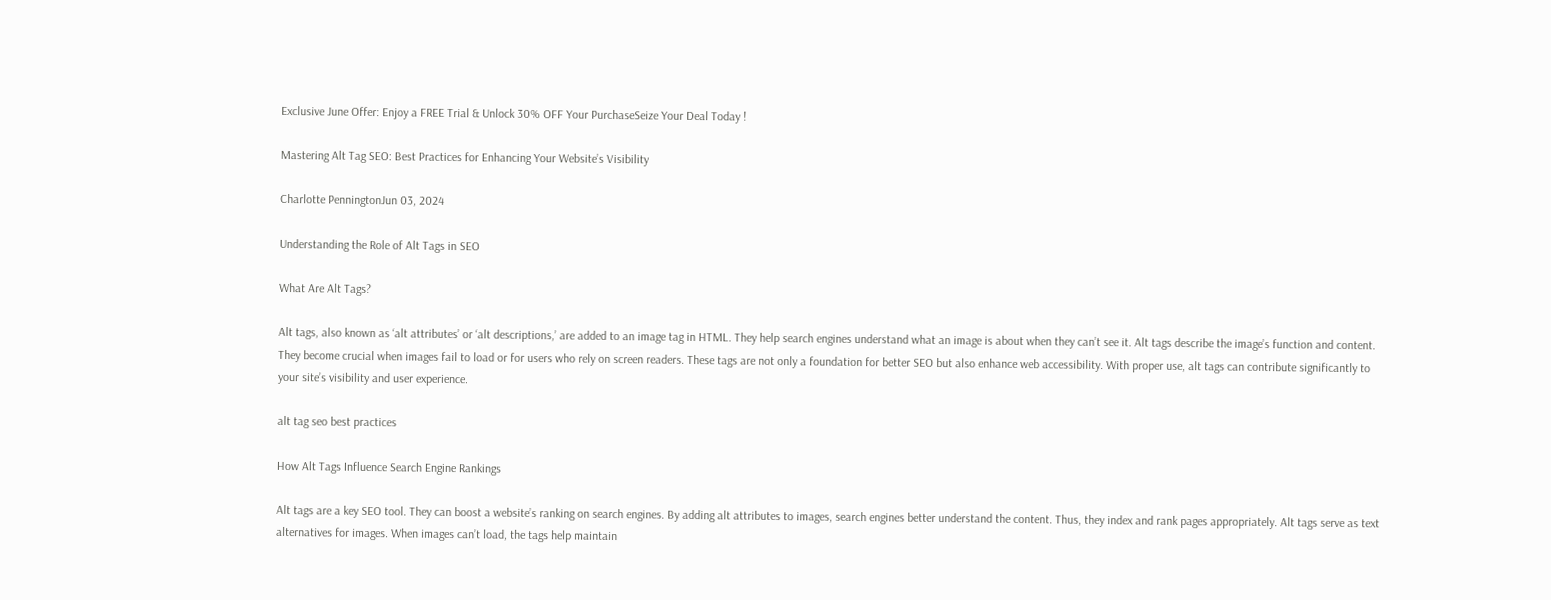Exclusive June Offer: Enjoy a FREE Trial & Unlock 30% OFF Your PurchaseSeize Your Deal Today !

Mastering Alt Tag SEO: Best Practices for Enhancing Your Website’s Visibility

Charlotte PenningtonJun 03, 2024

Understanding the Role of Alt Tags in SEO

What Are Alt Tags?

Alt tags, also known as ‘alt attributes’ or ‘alt descriptions,’ are added to an image tag in HTML. They help search engines understand what an image is about when they can’t see it. Alt tags describe the image’s function and content. They become crucial when images fail to load or for users who rely on screen readers. These tags are not only a foundation for better SEO but also enhance web accessibility. With proper use, alt tags can contribute significantly to your site’s visibility and user experience.

alt tag seo best practices

How Alt Tags Influence Search Engine Rankings

Alt tags are a key SEO tool. They can boost a website’s ranking on search engines. By adding alt attributes to images, search engines better understand the content. Thus, they index and rank pages appropriately. Alt tags serve as text alternatives for images. When images can’t load, the tags help maintain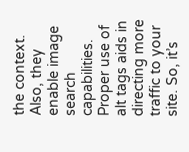the context. Also, they enable image search capabilities. Proper use of alt tags aids in directing more traffic to your site. So, it’s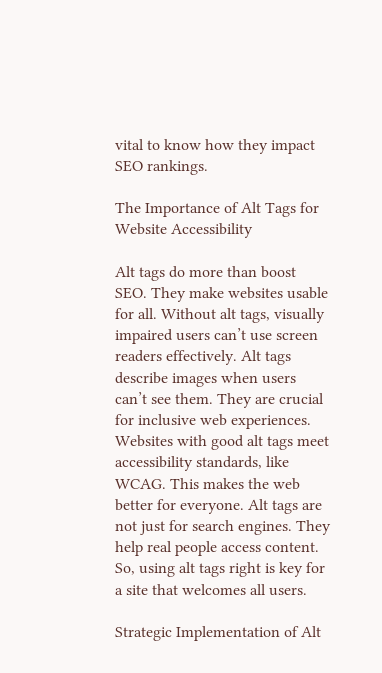vital to know how they impact SEO rankings.

The Importance of Alt Tags for Website Accessibility

Alt tags do more than boost SEO. They make websites usable for all. Without alt tags, visually impaired users can’t use screen readers effectively. Alt tags describe images when users can’t see them. They are crucial for inclusive web experiences. Websites with good alt tags meet accessibility standards, like WCAG. This makes the web better for everyone. Alt tags are not just for search engines. They help real people access content. So, using alt tags right is key for a site that welcomes all users.

Strategic Implementation of Alt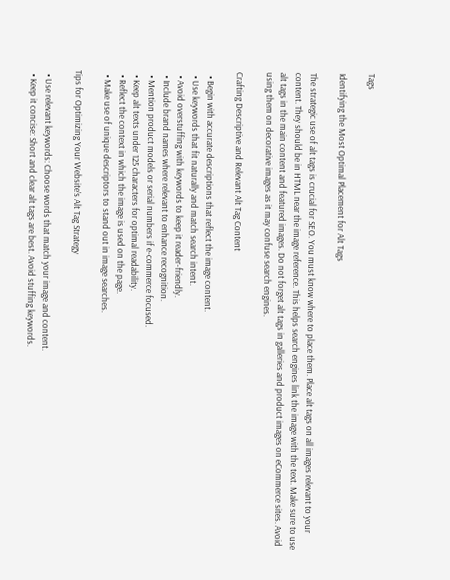Tags

Identifying the Most Optimal Placement for Alt Tags

The strategic use of alt tags is crucial for SEO. You must know where to place them. Place alt tags on all images relevant to your content. They should be in HTML near the image reference. This helps search engines link the image with the text. Make sure to use alt tags in the main content and featured images. Do not forget alt tags in galleries and product images on eCommerce sites. Avoid using them on decorative images as it may confuse search engines.

Crafting Descriptive and Relevant Alt Tag Content

  • Begin with accurate descriptions that reflect the image content.
  • Use keywords that fit naturally and match search intent.
  • Avoid overstuffing with keywords to keep it reader-friendly.
  • Include brand names where relevant to enhance recognition.
  • Mention product models or serial numbers if e-commerce focused.
  • Keep alt texts under 125 characters for optimal readability.
  • Reflect the context in which the image is used on the page.
  • Make use of unique descriptors to stand out in image searches.

Tips for Optimizing Your Website’s Alt Tag Strategy

  • Use relevant keywords: Choose words that match your image and content.
  • Keep it concise: Short and clear alt tags are best. Avoid stuffing keywords.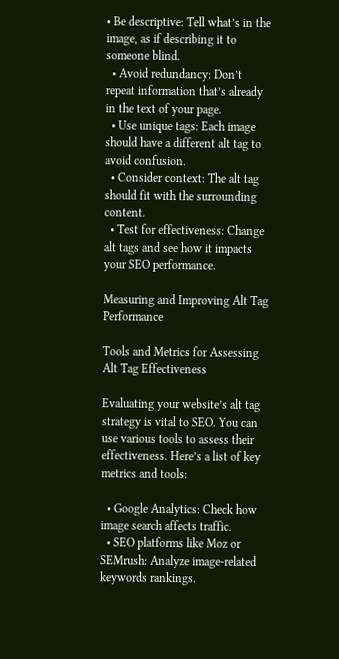• Be descriptive: Tell what’s in the image, as if describing it to someone blind.
  • Avoid redundancy: Don’t repeat information that’s already in the text of your page.
  • Use unique tags: Each image should have a different alt tag to avoid confusion.
  • Consider context: The alt tag should fit with the surrounding content.
  • Test for effectiveness: Change alt tags and see how it impacts your SEO performance.

Measuring and Improving Alt Tag Performance

Tools and Metrics for Assessing Alt Tag Effectiveness

Evaluating your website’s alt tag strategy is vital to SEO. You can use various tools to assess their effectiveness. Here’s a list of key metrics and tools:

  • Google Analytics: Check how image search affects traffic.
  • SEO platforms like Moz or SEMrush: Analyze image-related keywords rankings.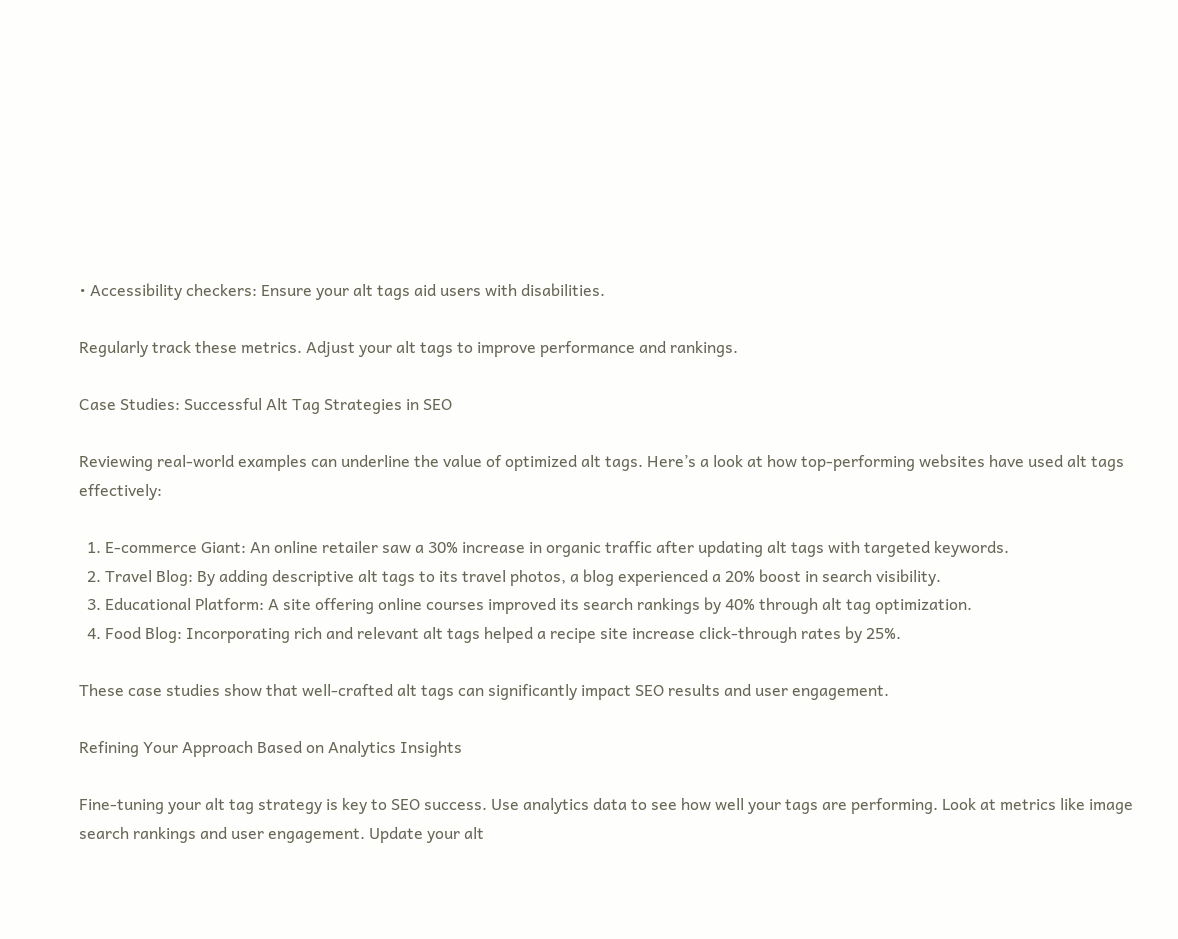• Accessibility checkers: Ensure your alt tags aid users with disabilities.

Regularly track these metrics. Adjust your alt tags to improve performance and rankings.

Case Studies: Successful Alt Tag Strategies in SEO

Reviewing real-world examples can underline the value of optimized alt tags. Here’s a look at how top-performing websites have used alt tags effectively:

  1. E-commerce Giant: An online retailer saw a 30% increase in organic traffic after updating alt tags with targeted keywords.
  2. Travel Blog: By adding descriptive alt tags to its travel photos, a blog experienced a 20% boost in search visibility.
  3. Educational Platform: A site offering online courses improved its search rankings by 40% through alt tag optimization.
  4. Food Blog: Incorporating rich and relevant alt tags helped a recipe site increase click-through rates by 25%.

These case studies show that well-crafted alt tags can significantly impact SEO results and user engagement.

Refining Your Approach Based on Analytics Insights

Fine-tuning your alt tag strategy is key to SEO success. Use analytics data to see how well your tags are performing. Look at metrics like image search rankings and user engagement. Update your alt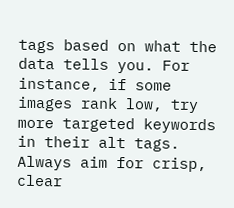tags based on what the data tells you. For instance, if some images rank low, try more targeted keywords in their alt tags. Always aim for crisp, clear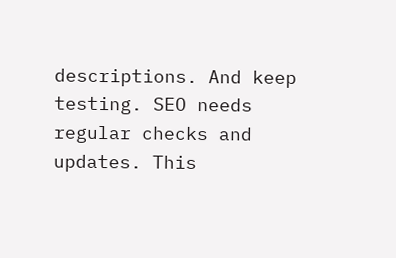descriptions. And keep testing. SEO needs regular checks and updates. This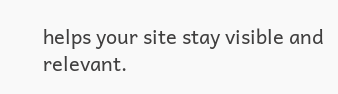helps your site stay visible and relevant.